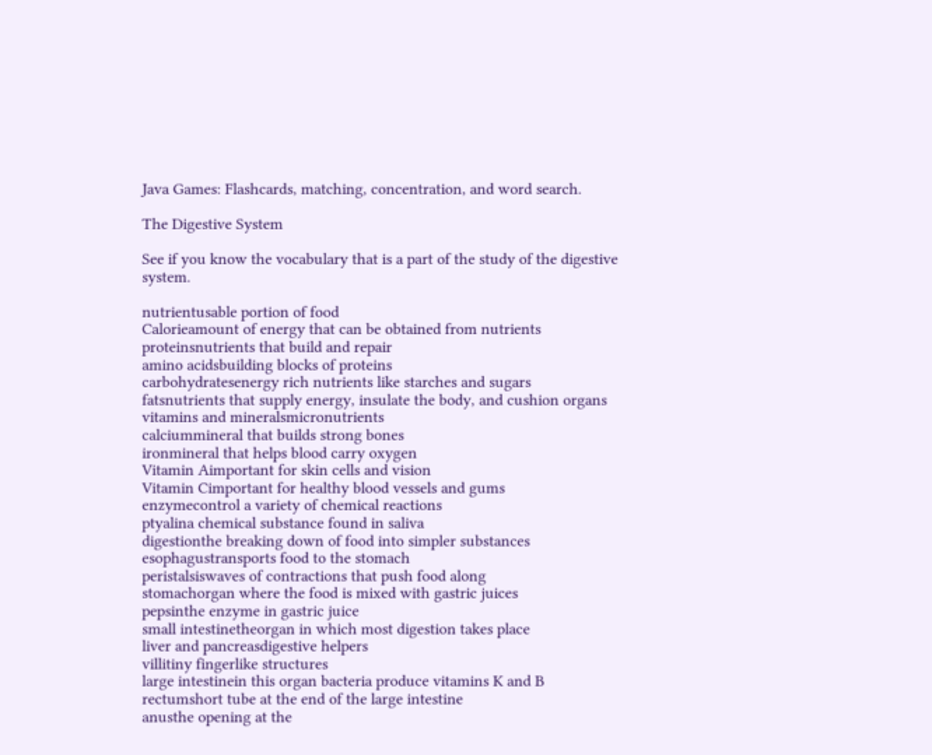Java Games: Flashcards, matching, concentration, and word search.

The Digestive System

See if you know the vocabulary that is a part of the study of the digestive system.

nutrientusable portion of food
Calorieamount of energy that can be obtained from nutrients
proteinsnutrients that build and repair
amino acidsbuilding blocks of proteins
carbohydratesenergy rich nutrients like starches and sugars
fatsnutrients that supply energy, insulate the body, and cushion organs
vitamins and mineralsmicronutrients
calciummineral that builds strong bones
ironmineral that helps blood carry oxygen
Vitamin Aimportant for skin cells and vision
Vitamin Cimportant for healthy blood vessels and gums
enzymecontrol a variety of chemical reactions
ptyalina chemical substance found in saliva
digestionthe breaking down of food into simpler substances
esophagustransports food to the stomach
peristalsiswaves of contractions that push food along
stomachorgan where the food is mixed with gastric juices
pepsinthe enzyme in gastric juice
small intestinetheorgan in which most digestion takes place
liver and pancreasdigestive helpers
villitiny fingerlike structures
large intestinein this organ bacteria produce vitamins K and B
rectumshort tube at the end of the large intestine
anusthe opening at the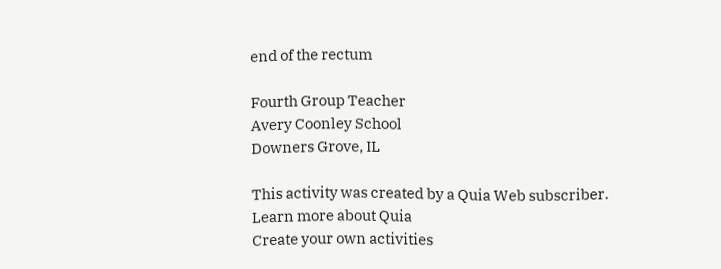end of the rectum

Fourth Group Teacher
Avery Coonley School
Downers Grove, IL

This activity was created by a Quia Web subscriber.
Learn more about Quia
Create your own activities